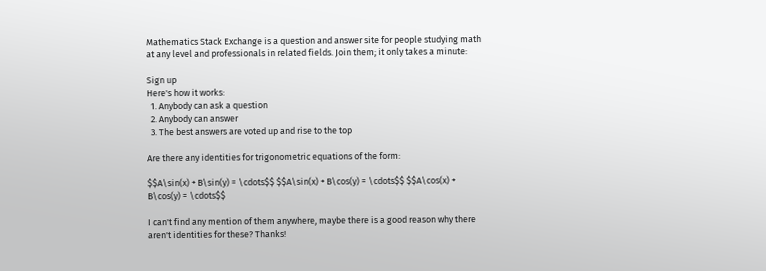Mathematics Stack Exchange is a question and answer site for people studying math at any level and professionals in related fields. Join them; it only takes a minute:

Sign up
Here's how it works:
  1. Anybody can ask a question
  2. Anybody can answer
  3. The best answers are voted up and rise to the top

Are there any identities for trigonometric equations of the form:

$$A\sin(x) + B\sin(y) = \cdots$$ $$A\sin(x) + B\cos(y) = \cdots$$ $$A\cos(x) + B\cos(y) = \cdots$$

I can't find any mention of them anywhere, maybe there is a good reason why there aren't identities for these? Thanks!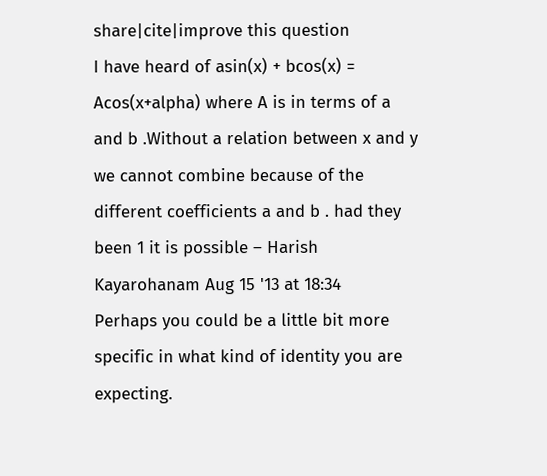share|cite|improve this question
I have heard of asin(x) + bcos(x) = Acos(x+alpha) where A is in terms of a and b .Without a relation between x and y we cannot combine because of the different coefficients a and b . had they been 1 it is possible – Harish Kayarohanam Aug 15 '13 at 18:34
Perhaps you could be a little bit more specific in what kind of identity you are expecting.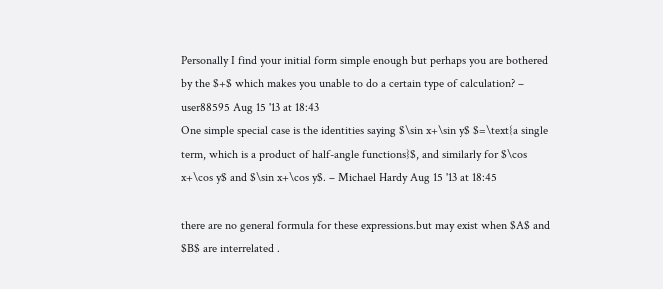Personally I find your initial form simple enough but perhaps you are bothered by the $+$ which makes you unable to do a certain type of calculation? – user88595 Aug 15 '13 at 18:43
One simple special case is the identities saying $\sin x+\sin y$ $=\text{a single term, which is a product of half-angle functions}$, and similarly for $\cos x+\cos y$ and $\sin x+\cos y$. – Michael Hardy Aug 15 '13 at 18:45

there are no general formula for these expressions.but may exist when $A$ and $B$ are interrelated .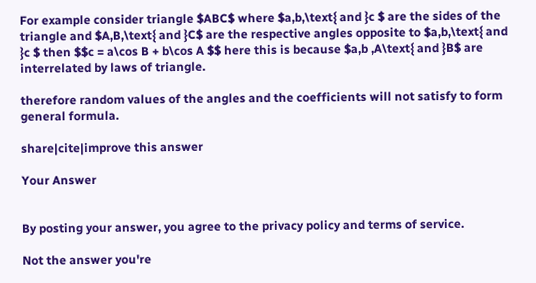For example consider triangle $ABC$ where $a,b,\text{ and }c $ are the sides of the triangle and $A,B,\text{ and }C$ are the respective angles opposite to $a,b,\text{ and }c $ then $$c = a\cos B + b\cos A $$ here this is because $a,b ,A\text{ and }B$ are interrelated by laws of triangle.

therefore random values of the angles and the coefficients will not satisfy to form general formula.

share|cite|improve this answer

Your Answer


By posting your answer, you agree to the privacy policy and terms of service.

Not the answer you're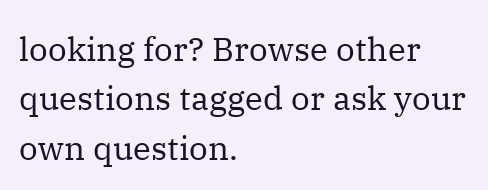looking for? Browse other questions tagged or ask your own question.